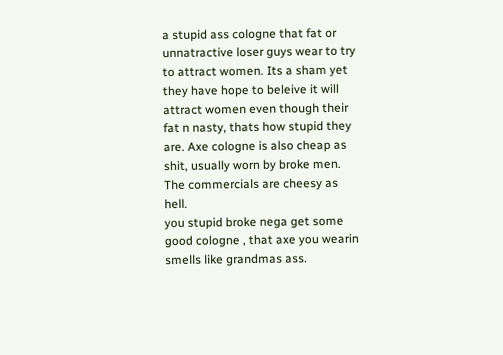a stupid ass cologne that fat or unnatractive loser guys wear to try to attract women. Its a sham yet they have hope to beleive it will attract women even though their fat n nasty, thats how stupid they are. Axe cologne is also cheap as shit, usually worn by broke men. The commercials are cheesy as hell.
you stupid broke nega get some good cologne , that axe you wearin smells like grandmas ass.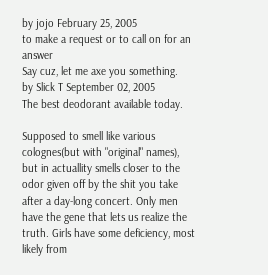by jojo February 25, 2005
to make a request or to call on for an answer
Say cuz, let me axe you something.
by Slick T September 02, 2005
The best deodorant available today.

Supposed to smell like various colognes(but with "original" names), but in actuallity smells closer to the odor given off by the shit you take after a day-long concert. Only men have the gene that lets us realize the truth. Girls have some deficiency, most likely from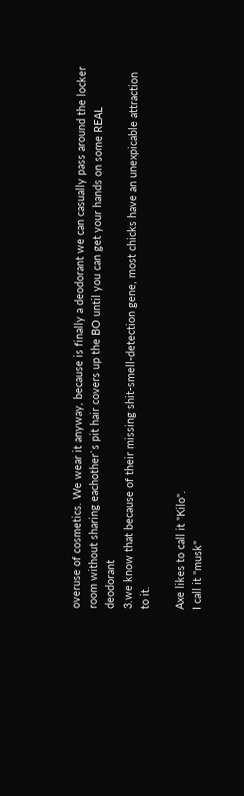overuse of cosmetics. We wear it anyway, because is finally a deodorant we can casually pass around the locker room without sharing eachother`s pit hair covers up the BO until you can get your hands on some REAL deodorant
3.we know that because of their missing shit-smell-detection gene, most chicks have an unexpicable attraction to it.

Axe likes to call it "Kilo".
I call it "musk"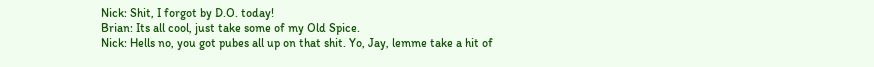Nick: Shit, I forgot by D.O. today!
Brian: Its all cool, just take some of my Old Spice.
Nick: Hells no, you got pubes all up on that shit. Yo, Jay, lemme take a hit of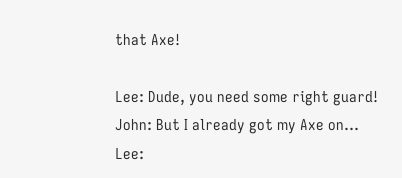that Axe!

Lee: Dude, you need some right guard!
John: But I already got my Axe on...
Lee: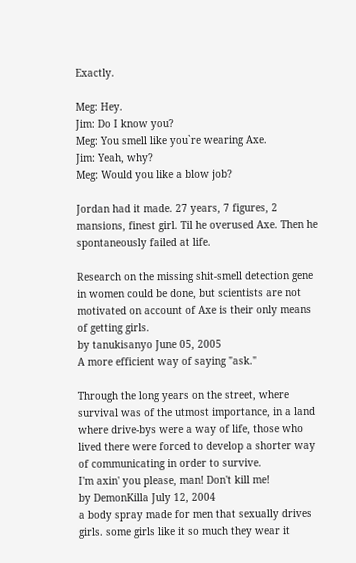Exactly.

Meg: Hey.
Jim: Do I know you?
Meg: You smell like you`re wearing Axe.
Jim: Yeah, why?
Meg: Would you like a blow job?

Jordan had it made. 27 years, 7 figures, 2 mansions, finest girl. Til he overused Axe. Then he spontaneously failed at life.

Research on the missing shit-smell detection gene in women could be done, but scientists are not motivated on account of Axe is their only means of getting girls.
by tanukisanyo June 05, 2005
A more efficient way of saying "ask."

Through the long years on the street, where survival was of the utmost importance, in a land where drive-bys were a way of life, those who lived there were forced to develop a shorter way of communicating in order to survive.
I'm axin' you please, man! Don't kill me!
by DemonKilla July 12, 2004
a body spray made for men that sexually drives girls. some girls like it so much they wear it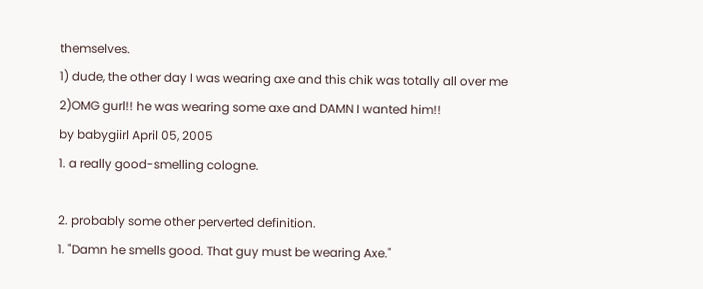themselves.
1) dude, the other day I was wearing axe and this chik was totally all over me
2)OMG gurl!! he was wearing some axe and DAMN I wanted him!!
by babygiirl April 05, 2005
1. a really good-smelling cologne.

2. probably some other perverted definition.
1. "Damn he smells good. That guy must be wearing Axe."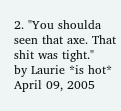2. "You shoulda seen that axe. That shit was tight."
by Laurie *is hot* April 09, 2005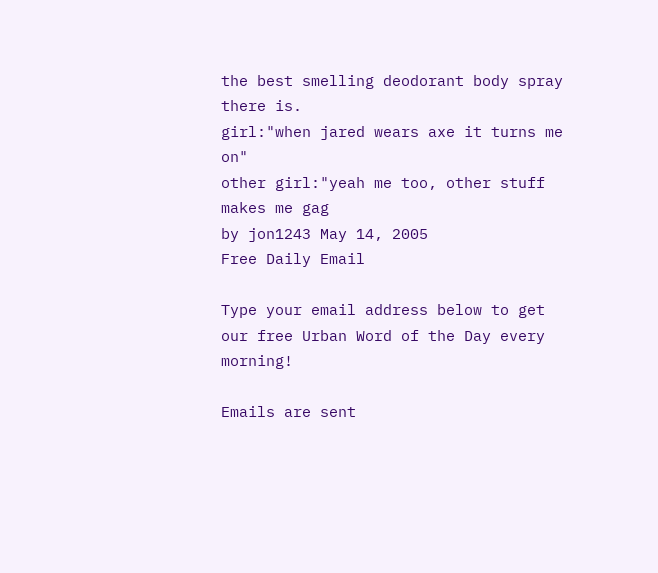the best smelling deodorant body spray there is.
girl:"when jared wears axe it turns me on"
other girl:"yeah me too, other stuff makes me gag
by jon1243 May 14, 2005
Free Daily Email

Type your email address below to get our free Urban Word of the Day every morning!

Emails are sent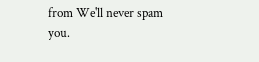from We'll never spam you.